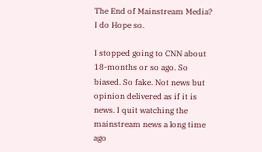The End of Mainstream Media? I do Hope so.

I stopped going to CNN about 18-months or so ago. So biased. So fake. Not news but opinion delivered as if it is news. I quit watching the mainstream news a long time ago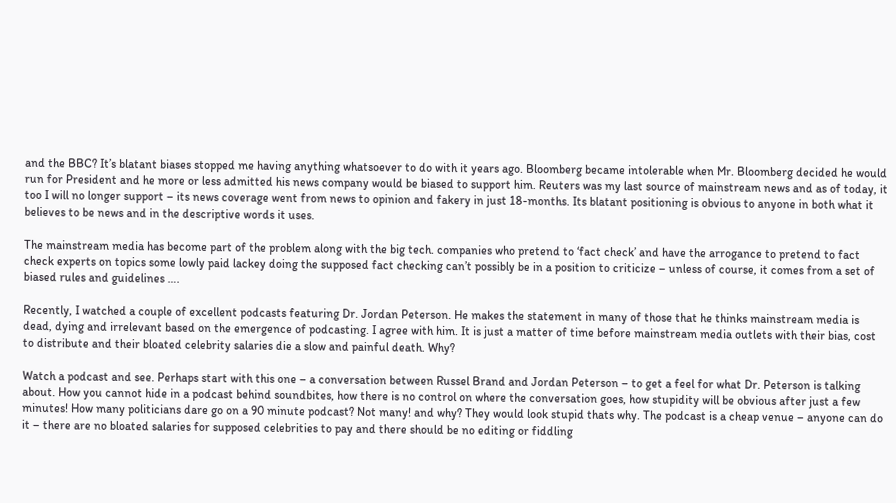and the BBC? It’s blatant biases stopped me having anything whatsoever to do with it years ago. Bloomberg became intolerable when Mr. Bloomberg decided he would run for President and he more or less admitted his news company would be biased to support him. Reuters was my last source of mainstream news and as of today, it too I will no longer support – its news coverage went from news to opinion and fakery in just 18-months. Its blatant positioning is obvious to anyone in both what it believes to be news and in the descriptive words it uses.

The mainstream media has become part of the problem along with the big tech. companies who pretend to ‘fact check’ and have the arrogance to pretend to fact check experts on topics some lowly paid lackey doing the supposed fact checking can’t possibly be in a position to criticize – unless of course, it comes from a set of biased rules and guidelines ….

Recently, I watched a couple of excellent podcasts featuring Dr. Jordan Peterson. He makes the statement in many of those that he thinks mainstream media is dead, dying and irrelevant based on the emergence of podcasting. I agree with him. It is just a matter of time before mainstream media outlets with their bias, cost to distribute and their bloated celebrity salaries die a slow and painful death. Why?

Watch a podcast and see. Perhaps start with this one – a conversation between Russel Brand and Jordan Peterson – to get a feel for what Dr. Peterson is talking about. How you cannot hide in a podcast behind soundbites, how there is no control on where the conversation goes, how stupidity will be obvious after just a few minutes! How many politicians dare go on a 90 minute podcast? Not many! and why? They would look stupid thats why. The podcast is a cheap venue – anyone can do it – there are no bloated salaries for supposed celebrities to pay and there should be no editing or fiddling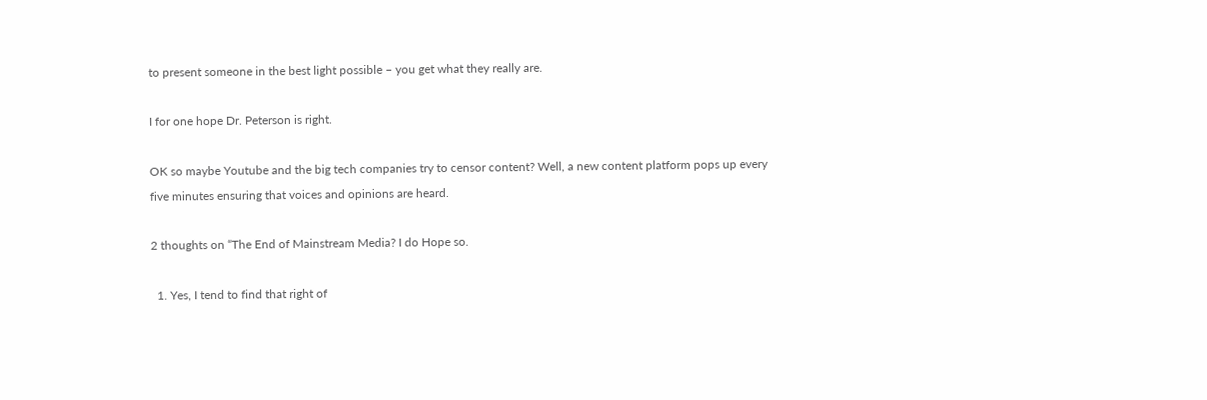to present someone in the best light possible – you get what they really are.

I for one hope Dr. Peterson is right.

OK so maybe Youtube and the big tech companies try to censor content? Well, a new content platform pops up every five minutes ensuring that voices and opinions are heard.

2 thoughts on “The End of Mainstream Media? I do Hope so.

  1. Yes, I tend to find that right of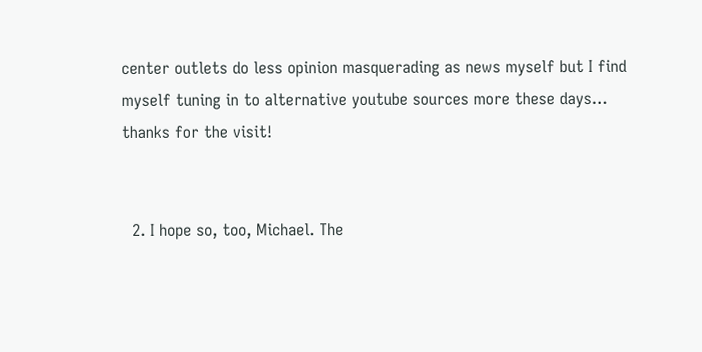center outlets do less opinion masquerading as news myself but I find myself tuning in to alternative youtube sources more these days… thanks for the visit!


  2. I hope so, too, Michael. The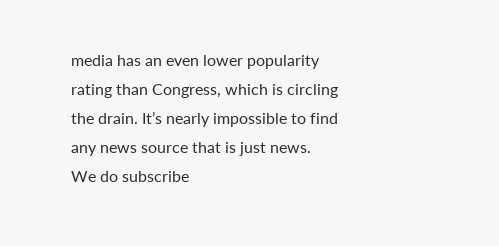media has an even lower popularity rating than Congress, which is circling the drain. It’s nearly impossible to find any news source that is just news. We do subscribe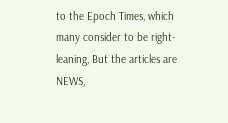to the Epoch Times, which many consider to be right-leaning, But the articles are NEWS,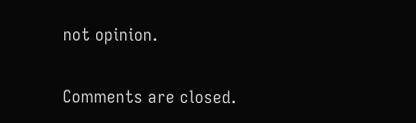not opinion.


Comments are closed.